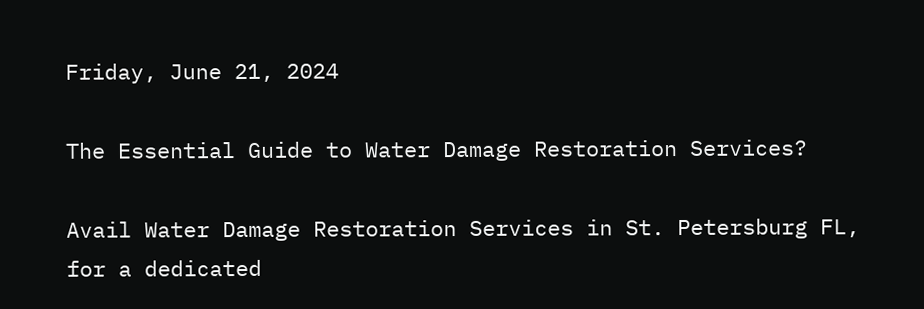Friday, June 21, 2024

The Essential Guide to Water Damage Restoration Services?

Avail Water Damage Restoration Services in St. Petersburg FL, for a dedicated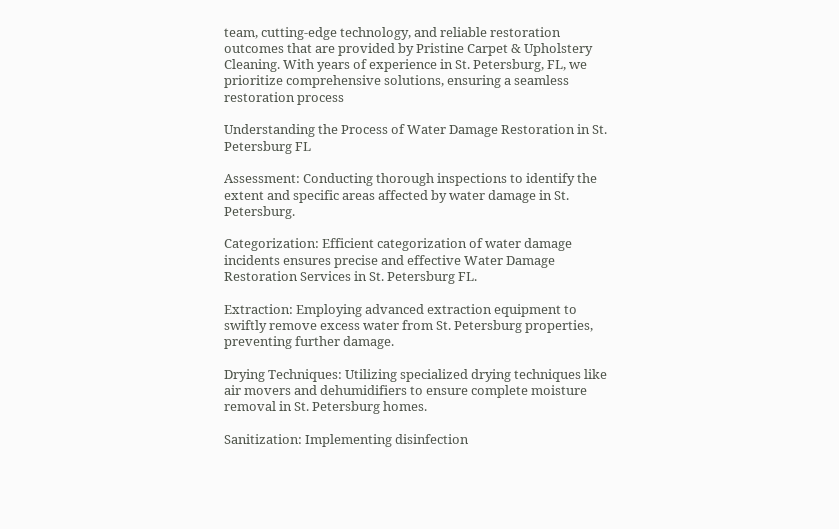team, cutting-edge technology, and reliable restoration outcomes that are provided by Pristine Carpet & Upholstery Cleaning. With years of experience in St. Petersburg, FL, we prioritize comprehensive solutions, ensuring a seamless restoration process

Understanding the Process of Water Damage Restoration in St. Petersburg FL

Assessment: Conducting thorough inspections to identify the extent and specific areas affected by water damage in St. Petersburg.

Categorization: Efficient categorization of water damage incidents ensures precise and effective Water Damage Restoration Services in St. Petersburg FL.

Extraction: Employing advanced extraction equipment to swiftly remove excess water from St. Petersburg properties, preventing further damage.

Drying Techniques: Utilizing specialized drying techniques like air movers and dehumidifiers to ensure complete moisture removal in St. Petersburg homes.

Sanitization: Implementing disinfection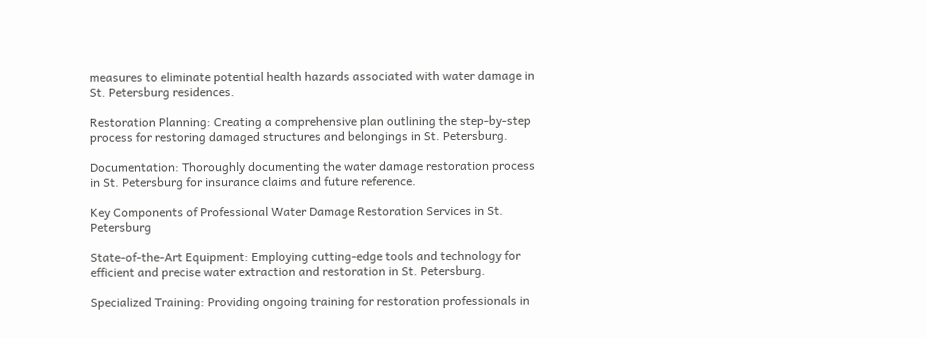measures to eliminate potential health hazards associated with water damage in St. Petersburg residences.

Restoration Planning: Creating a comprehensive plan outlining the step-by-step process for restoring damaged structures and belongings in St. Petersburg.

Documentation: Thoroughly documenting the water damage restoration process in St. Petersburg for insurance claims and future reference.

Key Components of Professional Water Damage Restoration Services in St. Petersburg

State-of-the-Art Equipment: Employing cutting-edge tools and technology for efficient and precise water extraction and restoration in St. Petersburg.

Specialized Training: Providing ongoing training for restoration professionals in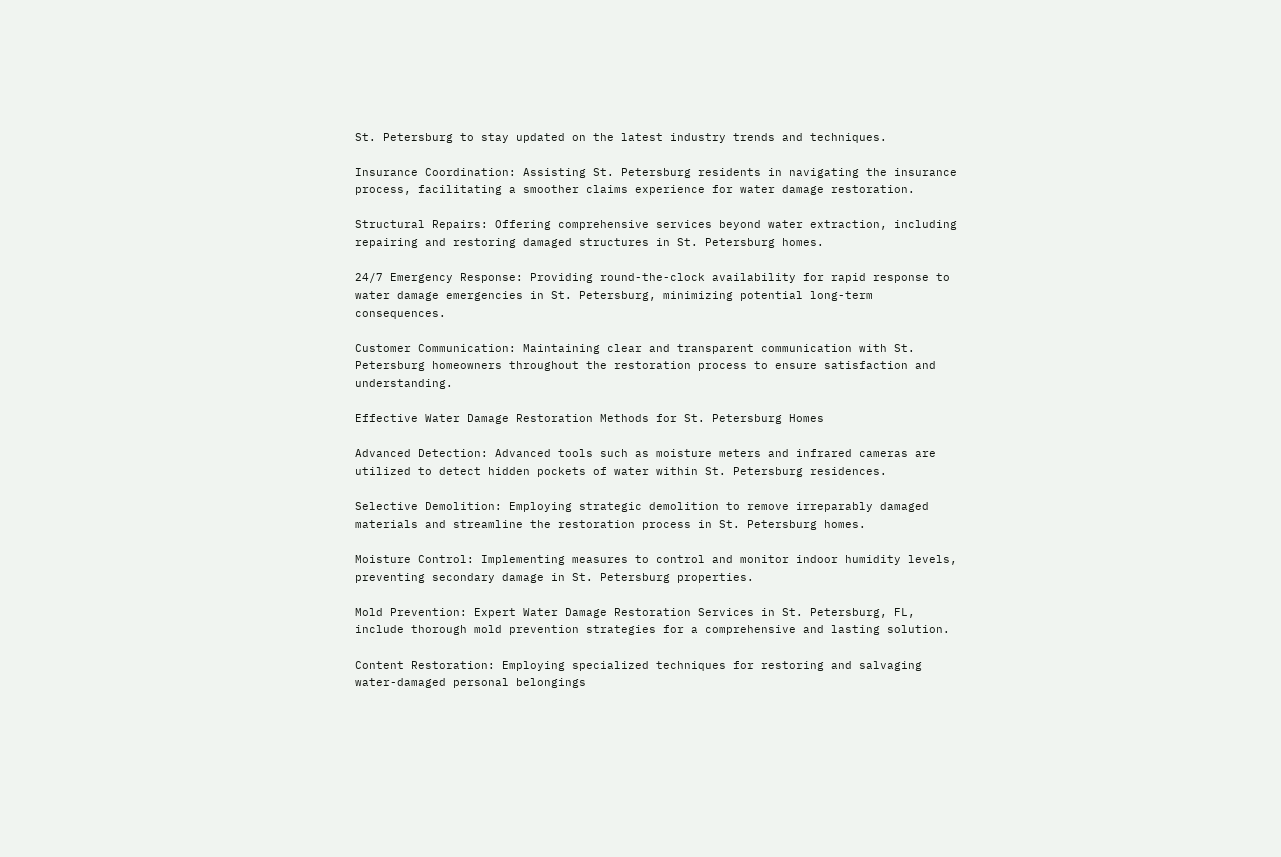St. Petersburg to stay updated on the latest industry trends and techniques.

Insurance Coordination: Assisting St. Petersburg residents in navigating the insurance process, facilitating a smoother claims experience for water damage restoration.

Structural Repairs: Offering comprehensive services beyond water extraction, including repairing and restoring damaged structures in St. Petersburg homes.

24/7 Emergency Response: Providing round-the-clock availability for rapid response to water damage emergencies in St. Petersburg, minimizing potential long-term consequences.

Customer Communication: Maintaining clear and transparent communication with St. Petersburg homeowners throughout the restoration process to ensure satisfaction and understanding.

Effective Water Damage Restoration Methods for St. Petersburg Homes

Advanced Detection: Advanced tools such as moisture meters and infrared cameras are utilized to detect hidden pockets of water within St. Petersburg residences.

Selective Demolition: Employing strategic demolition to remove irreparably damaged materials and streamline the restoration process in St. Petersburg homes.

Moisture Control: Implementing measures to control and monitor indoor humidity levels, preventing secondary damage in St. Petersburg properties.

Mold Prevention: Expert Water Damage Restoration Services in St. Petersburg, FL, include thorough mold prevention strategies for a comprehensive and lasting solution.

Content Restoration: Employing specialized techniques for restoring and salvaging water-damaged personal belongings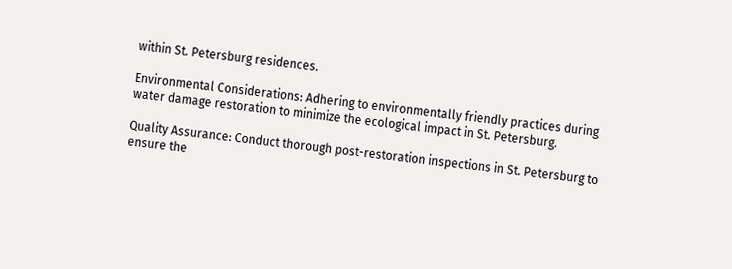within St. Petersburg residences.

Environmental Considerations: Adhering to environmentally friendly practices during water damage restoration to minimize the ecological impact in St. Petersburg.

Quality Assurance: Conduct thorough post-restoration inspections in St. Petersburg to ensure the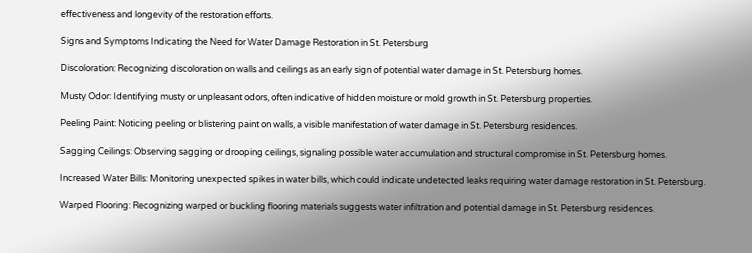effectiveness and longevity of the restoration efforts.

Signs and Symptoms Indicating the Need for Water Damage Restoration in St. Petersburg

Discoloration: Recognizing discoloration on walls and ceilings as an early sign of potential water damage in St. Petersburg homes.

Musty Odor: Identifying musty or unpleasant odors, often indicative of hidden moisture or mold growth in St. Petersburg properties.

Peeling Paint: Noticing peeling or blistering paint on walls, a visible manifestation of water damage in St. Petersburg residences.

Sagging Ceilings: Observing sagging or drooping ceilings, signaling possible water accumulation and structural compromise in St. Petersburg homes.

Increased Water Bills: Monitoring unexpected spikes in water bills, which could indicate undetected leaks requiring water damage restoration in St. Petersburg.

Warped Flooring: Recognizing warped or buckling flooring materials suggests water infiltration and potential damage in St. Petersburg residences.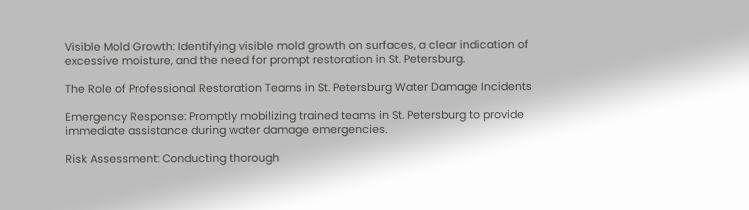Visible Mold Growth: Identifying visible mold growth on surfaces, a clear indication of excessive moisture, and the need for prompt restoration in St. Petersburg.

The Role of Professional Restoration Teams in St. Petersburg Water Damage Incidents

Emergency Response: Promptly mobilizing trained teams in St. Petersburg to provide immediate assistance during water damage emergencies.

Risk Assessment: Conducting thorough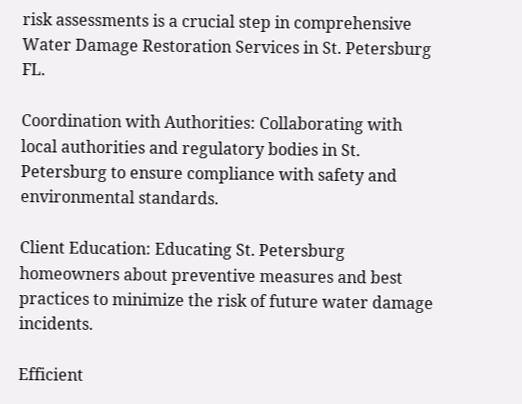risk assessments is a crucial step in comprehensive Water Damage Restoration Services in St. Petersburg FL.

Coordination with Authorities: Collaborating with local authorities and regulatory bodies in St. Petersburg to ensure compliance with safety and environmental standards.

Client Education: Educating St. Petersburg homeowners about preventive measures and best practices to minimize the risk of future water damage incidents.

Efficient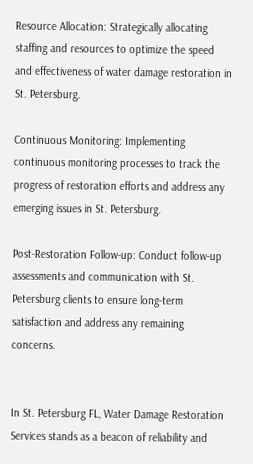Resource Allocation: Strategically allocating staffing and resources to optimize the speed and effectiveness of water damage restoration in St. Petersburg.

Continuous Monitoring: Implementing continuous monitoring processes to track the progress of restoration efforts and address any emerging issues in St. Petersburg.

Post-Restoration Follow-up: Conduct follow-up assessments and communication with St. Petersburg clients to ensure long-term satisfaction and address any remaining concerns.


In St. Petersburg FL, Water Damage Restoration Services stands as a beacon of reliability and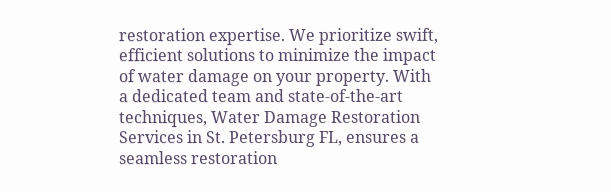restoration expertise. We prioritize swift, efficient solutions to minimize the impact of water damage on your property. With a dedicated team and state-of-the-art techniques, Water Damage Restoration Services in St. Petersburg FL, ensures a seamless restoration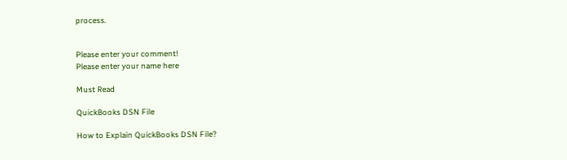process.


Please enter your comment!
Please enter your name here

Must Read

QuickBooks DSN File

How to Explain QuickBooks DSN File?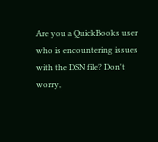Are you a QuickBooks user who is encountering issues with the DSN file? Don't worry,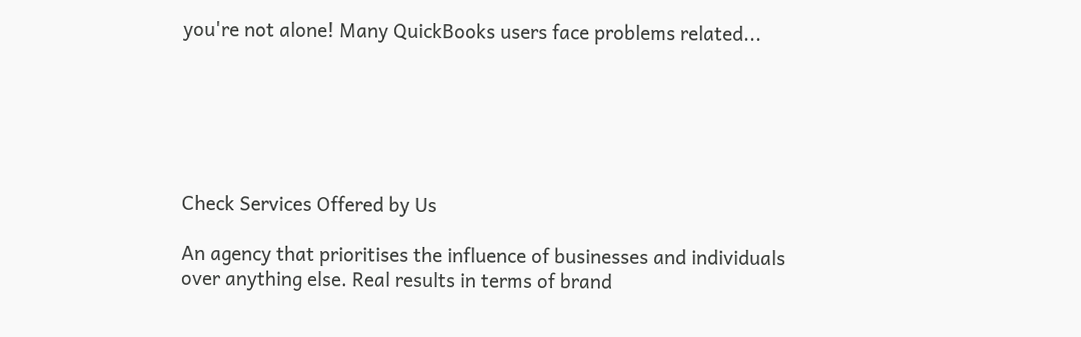you're not alone! Many QuickBooks users face problems related...






Check Services Offered by Us

An agency that prioritises the influence of businesses and individuals over anything else. Real results in terms of brand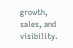growth, sales, and visibility.